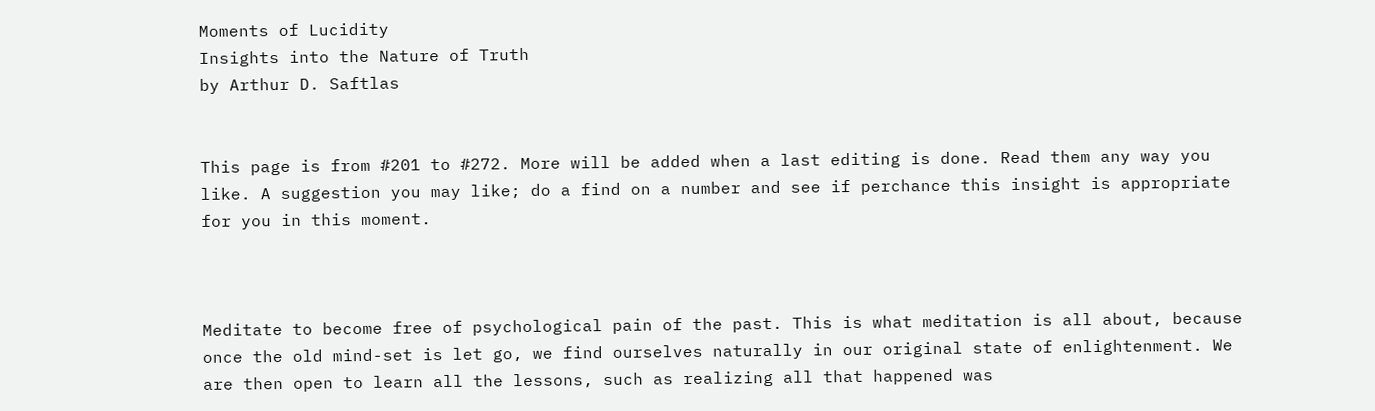Moments of Lucidity
Insights into the Nature of Truth
by Arthur D. Saftlas


This page is from #201 to #272. More will be added when a last editing is done. Read them any way you like. A suggestion you may like; do a find on a number and see if perchance this insight is appropriate for you in this moment.



Meditate to become free of psychological pain of the past. This is what meditation is all about, because once the old mind-set is let go, we find ourselves naturally in our original state of enlightenment. We are then open to learn all the lessons, such as realizing all that happened was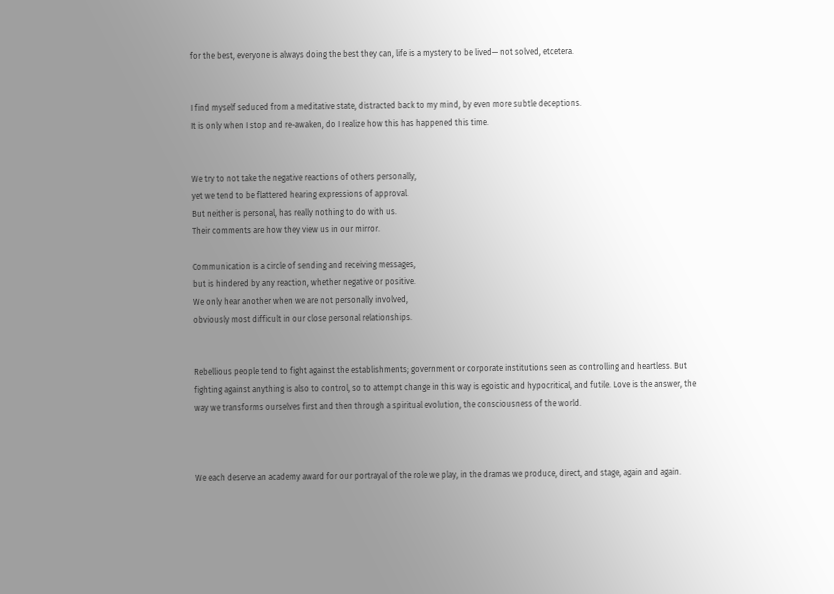for the best, everyone is always doing the best they can, life is a mystery to be lived— not solved, etcetera.


I find myself seduced from a meditative state, distracted back to my mind, by even more subtle deceptions.
It is only when I stop and re-awaken, do I realize how this has happened this time.


We try to not take the negative reactions of others personally,
yet we tend to be flattered hearing expressions of approval.
But neither is personal, has really nothing to do with us.
Their comments are how they view us in our mirror.

Communication is a circle of sending and receiving messages,
but is hindered by any reaction, whether negative or positive.
We only hear another when we are not personally involved,
obviously most difficult in our close personal relationships.


Rebellious people tend to fight against the establishments; government or corporate institutions seen as controlling and heartless. But fighting against anything is also to control, so to attempt change in this way is egoistic and hypocritical, and futile. Love is the answer, the way we transforms ourselves first and then through a spiritual evolution, the consciousness of the world.



We each deserve an academy award for our portrayal of the role we play, in the dramas we produce, direct, and stage, again and again.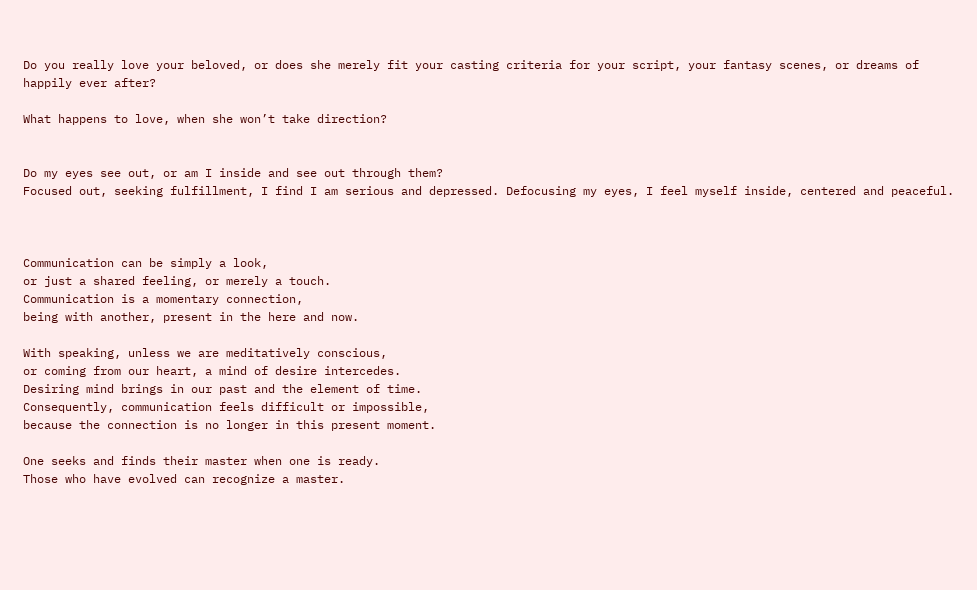Do you really love your beloved, or does she merely fit your casting criteria for your script, your fantasy scenes, or dreams of happily ever after?

What happens to love, when she won’t take direction?


Do my eyes see out, or am I inside and see out through them?
Focused out, seeking fulfillment, I find I am serious and depressed. Defocusing my eyes, I feel myself inside, centered and peaceful.



Communication can be simply a look,
or just a shared feeling, or merely a touch.
Communication is a momentary connection,
being with another, present in the here and now.

With speaking, unless we are meditatively conscious,
or coming from our heart, a mind of desire intercedes.
Desiring mind brings in our past and the element of time.
Consequently, communication feels difficult or impossible,
because the connection is no longer in this present moment.

One seeks and finds their master when one is ready.
Those who have evolved can recognize a master.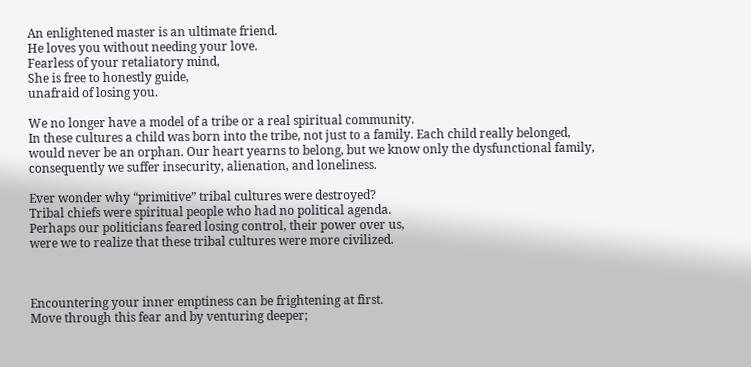An enlightened master is an ultimate friend.
He loves you without needing your love.
Fearless of your retaliatory mind,
She is free to honestly guide,
unafraid of losing you.

We no longer have a model of a tribe or a real spiritual community.
In these cultures a child was born into the tribe, not just to a family. Each child really belonged, would never be an orphan. Our heart yearns to belong, but we know only the dysfunctional family, consequently we suffer insecurity, alienation, and loneliness.

Ever wonder why “primitive” tribal cultures were destroyed?
Tribal chiefs were spiritual people who had no political agenda.
Perhaps our politicians feared losing control, their power over us,
were we to realize that these tribal cultures were more civilized.



Encountering your inner emptiness can be frightening at first.
Move through this fear and by venturing deeper;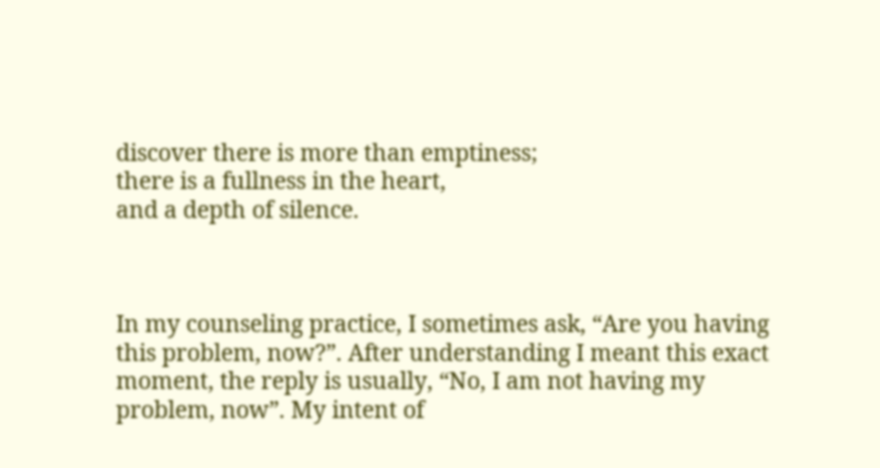discover there is more than emptiness;
there is a fullness in the heart,
and a depth of silence.



In my counseling practice, I sometimes ask, “Are you having this problem, now?”. After understanding I meant this exact moment, the reply is usually, “No, I am not having my problem, now”. My intent of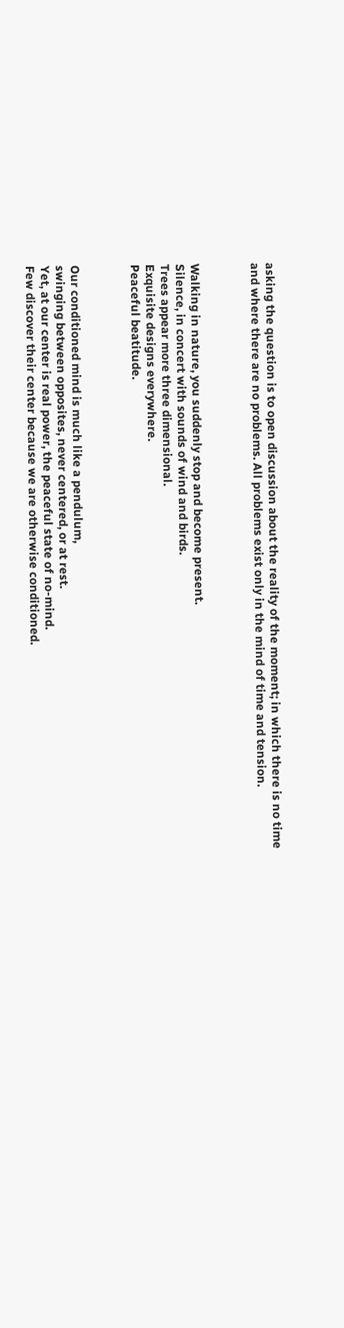asking the question is to open discussion about the reality of the moment; in which there is no time and where there are no problems. All problems exist only in the mind of time and tension.



Walking in nature, you suddenly stop and become present.
Silence, in concert with sounds of wind and birds.
Trees appear more three dimensional.
Exquisite designs everywhere.
Peaceful beatitude.



Our conditioned mind is much like a pendulum,
swinging between opposites, never centered, or at rest.
Yet, at our center is real power, the peaceful state of no-mind.
Few discover their center because we are otherwise conditioned.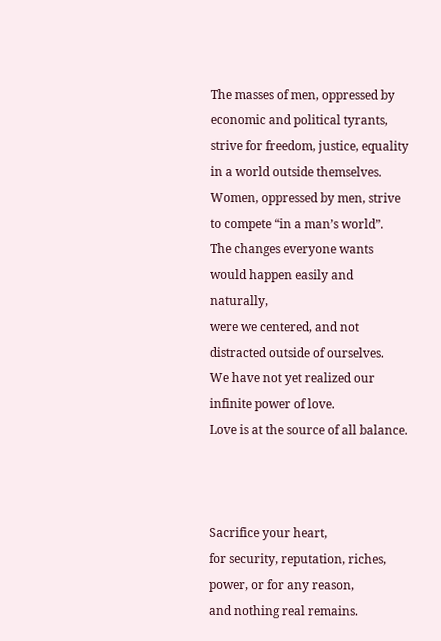The masses of men, oppressed by economic and political tyrants,
strive for freedom, justice, equality in a world outside themselves.
Women, oppressed by men, strive to compete “in a man’s world”.
The changes everyone wants would happen easily and naturally,
were we centered, and not distracted outside of ourselves.
We have not yet realized our infinite power of love.
Love is at the source of all balance.



Sacrifice your heart,
for security, reputation, riches, power, or for any reason,
and nothing real remains.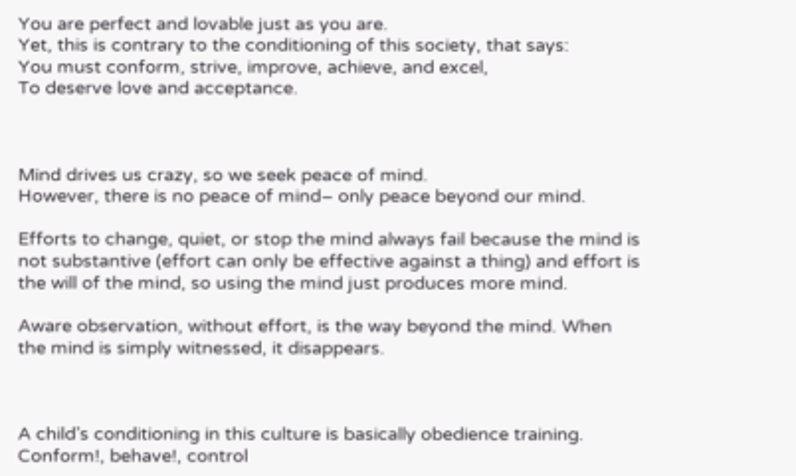You are perfect and lovable just as you are.
Yet, this is contrary to the conditioning of this society, that says:
You must conform, strive, improve, achieve, and excel,
To deserve love and acceptance.



Mind drives us crazy, so we seek peace of mind.
However, there is no peace of mind– only peace beyond our mind.

Efforts to change, quiet, or stop the mind always fail because the mind is not substantive (effort can only be effective against a thing) and effort is the will of the mind, so using the mind just produces more mind.

Aware observation, without effort, is the way beyond the mind. When the mind is simply witnessed, it disappears.



A child’s conditioning in this culture is basically obedience training. Conform!, behave!, control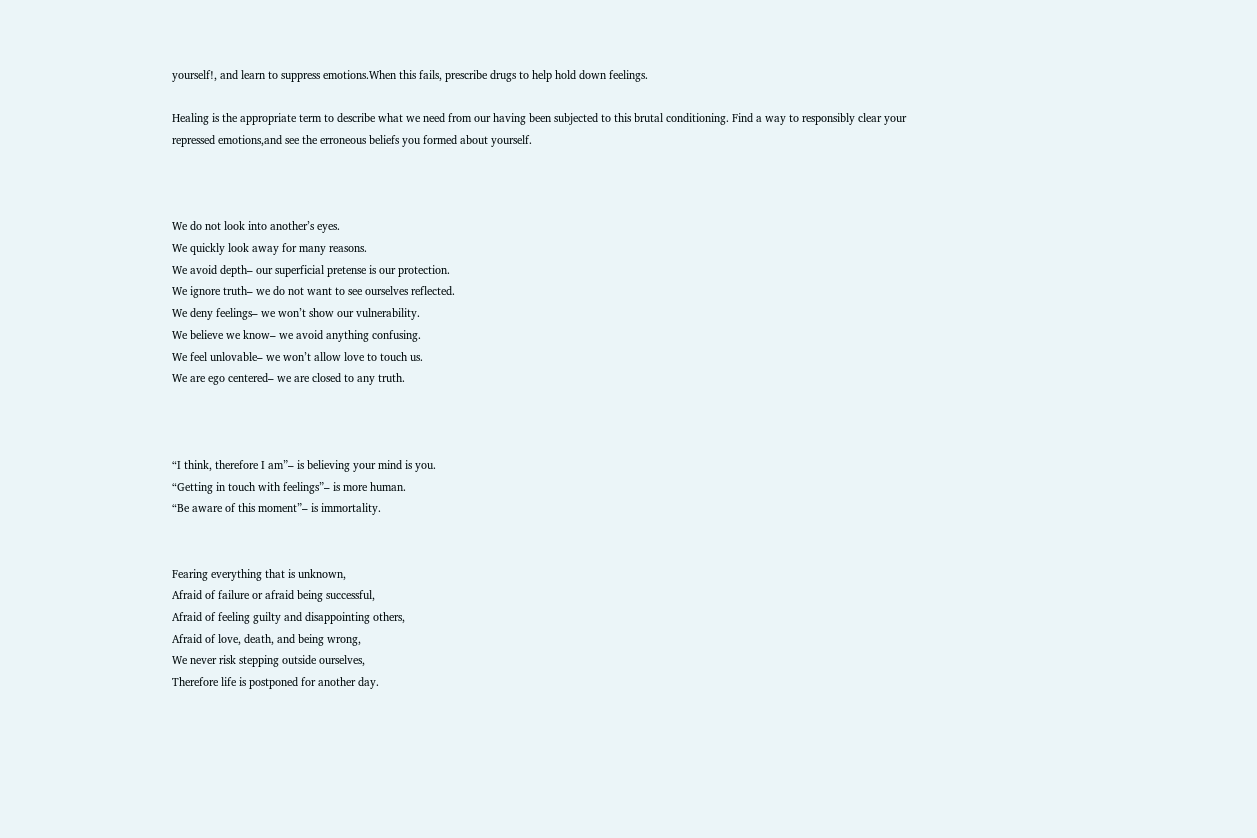yourself!, and learn to suppress emotions.When this fails, prescribe drugs to help hold down feelings.

Healing is the appropriate term to describe what we need from our having been subjected to this brutal conditioning. Find a way to responsibly clear your repressed emotions,and see the erroneous beliefs you formed about yourself.



We do not look into another’s eyes.
We quickly look away for many reasons.
We avoid depth– our superficial pretense is our protection.
We ignore truth– we do not want to see ourselves reflected.
We deny feelings– we won’t show our vulnerability.
We believe we know– we avoid anything confusing.
We feel unlovable– we won’t allow love to touch us.
We are ego centered– we are closed to any truth.



“I think, therefore I am”– is believing your mind is you.
“Getting in touch with feelings”– is more human.
“Be aware of this moment”– is immortality.


Fearing everything that is unknown,
Afraid of failure or afraid being successful,
Afraid of feeling guilty and disappointing others,
Afraid of love, death, and being wrong,
We never risk stepping outside ourselves,
Therefore life is postponed for another day.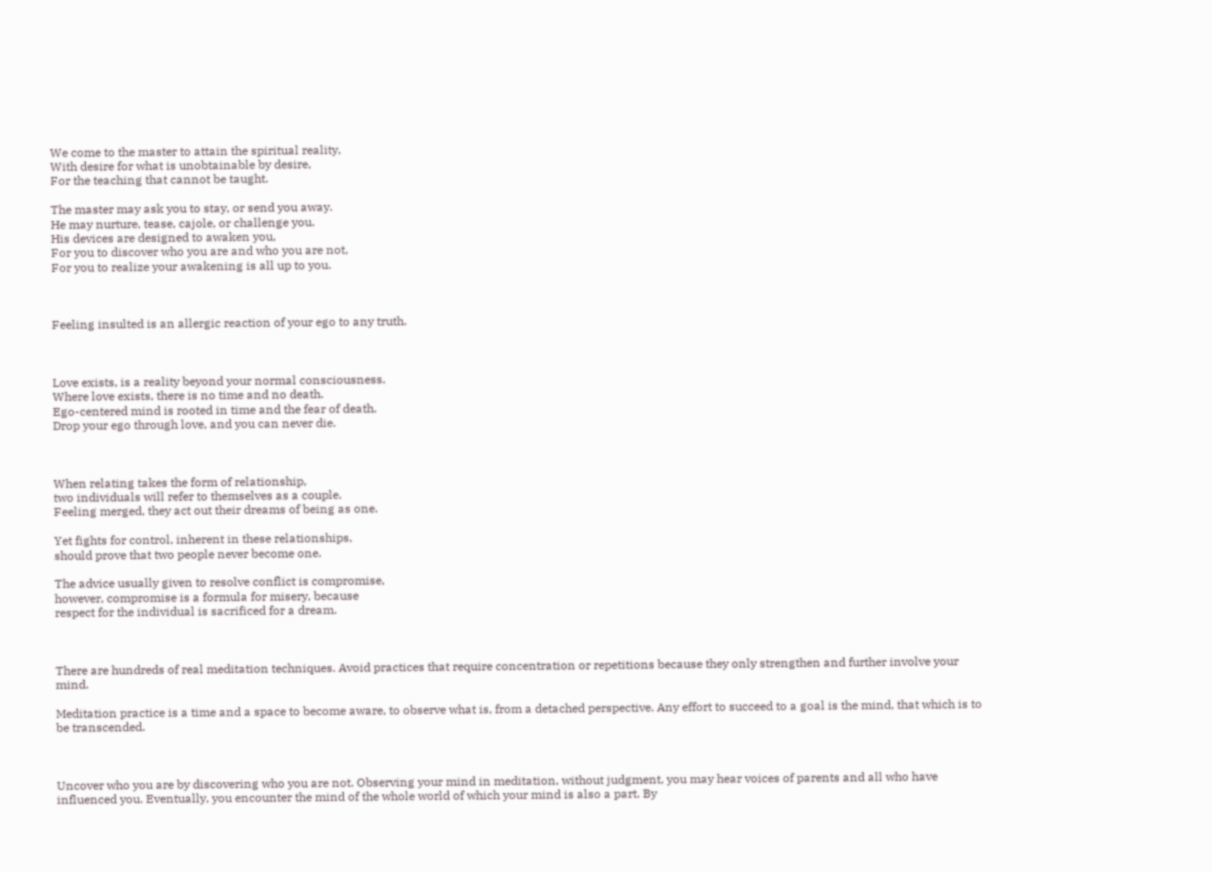We come to the master to attain the spiritual reality,
With desire for what is unobtainable by desire,
For the teaching that cannot be taught.

The master may ask you to stay, or send you away.
He may nurture, tease, cajole, or challenge you.
His devices are designed to awaken you,
For you to discover who you are and who you are not,
For you to realize your awakening is all up to you.



Feeling insulted is an allergic reaction of your ego to any truth.



Love exists, is a reality beyond your normal consciousness.
Where love exists, there is no time and no death.
Ego-centered mind is rooted in time and the fear of death.
Drop your ego through love, and you can never die.



When relating takes the form of relationship,
two individuals will refer to themselves as a couple.
Feeling merged, they act out their dreams of being as one.

Yet fights for control, inherent in these relationships,
should prove that two people never become one.

The advice usually given to resolve conflict is compromise,
however, compromise is a formula for misery, because
respect for the individual is sacrificed for a dream.



There are hundreds of real meditation techniques. Avoid practices that require concentration or repetitions because they only strengthen and further involve your mind.

Meditation practice is a time and a space to become aware, to observe what is, from a detached perspective. Any effort to succeed to a goal is the mind, that which is to be transcended.



Uncover who you are by discovering who you are not. Observing your mind in meditation, without judgment, you may hear voices of parents and all who have influenced you. Eventually, you encounter the mind of the whole world of which your mind is also a part. By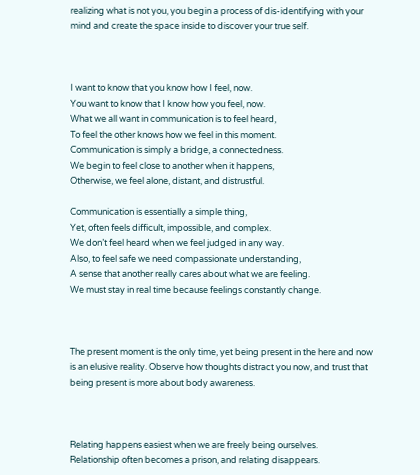realizing what is not you, you begin a process of dis-identifying with your mind and create the space inside to discover your true self.



I want to know that you know how I feel, now.
You want to know that I know how you feel, now.
What we all want in communication is to feel heard,
To feel the other knows how we feel in this moment.
Communication is simply a bridge, a connectedness.
We begin to feel close to another when it happens,
Otherwise, we feel alone, distant, and distrustful.

Communication is essentially a simple thing,
Yet, often feels difficult, impossible, and complex.
We don’t feel heard when we feel judged in any way.
Also, to feel safe we need compassionate understanding,
A sense that another really cares about what we are feeling.
We must stay in real time because feelings constantly change.



The present moment is the only time, yet being present in the here and now is an elusive reality. Observe how thoughts distract you now, and trust that being present is more about body awareness.



Relating happens easiest when we are freely being ourselves.
Relationship often becomes a prison, and relating disappears.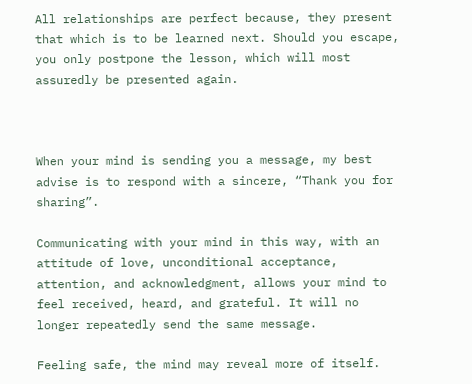All relationships are perfect because, they present that which is to be learned next. Should you escape, you only postpone the lesson, which will most assuredly be presented again.



When your mind is sending you a message, my best advise is to respond with a sincere, “Thank you for sharing”.

Communicating with your mind in this way, with an attitude of love, unconditional acceptance, attention, and acknowledgment, allows your mind to feel received, heard, and grateful. It will no longer repeatedly send the same message.

Feeling safe, the mind may reveal more of itself.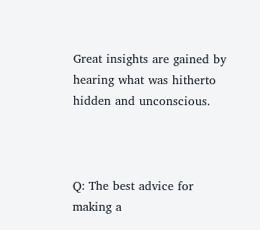Great insights are gained by hearing what was hitherto hidden and unconscious.



Q: The best advice for making a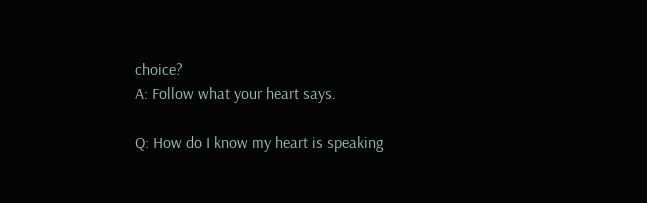choice?
A: Follow what your heart says.

Q: How do I know my heart is speaking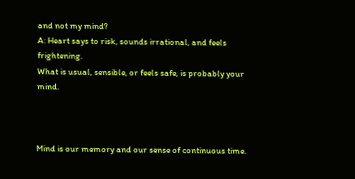and not my mind?
A: Heart says to risk, sounds irrational, and feels frightening.
What is usual, sensible, or feels safe, is probably your mind.



Mind is our memory and our sense of continuous time.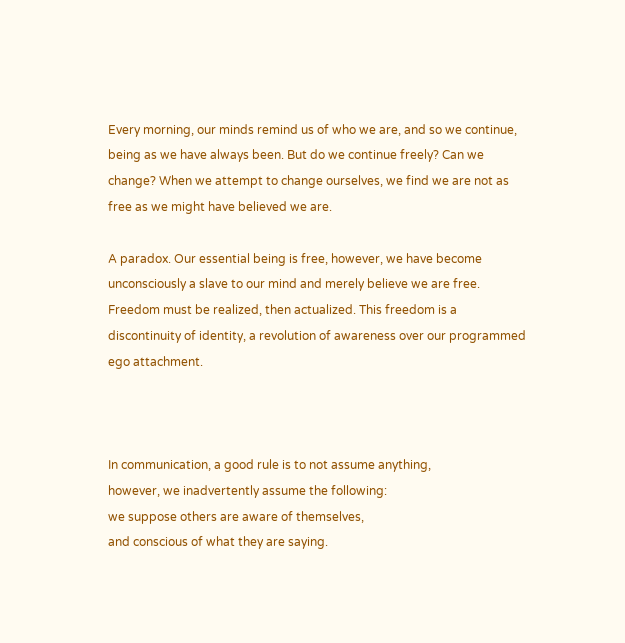Every morning, our minds remind us of who we are, and so we continue, being as we have always been. But do we continue freely? Can we change? When we attempt to change ourselves, we find we are not as free as we might have believed we are.

A paradox. Our essential being is free, however, we have become unconsciously a slave to our mind and merely believe we are free. Freedom must be realized, then actualized. This freedom is a discontinuity of identity, a revolution of awareness over our programmed ego attachment.



In communication, a good rule is to not assume anything,
however, we inadvertently assume the following:
we suppose others are aware of themselves,
and conscious of what they are saying.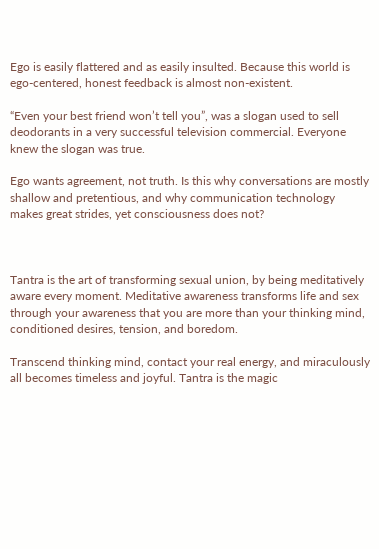Ego is easily flattered and as easily insulted. Because this world is ego-centered, honest feedback is almost non-existent.

“Even your best friend won’t tell you”, was a slogan used to sell deodorants in a very successful television commercial. Everyone knew the slogan was true.

Ego wants agreement, not truth. Is this why conversations are mostly shallow and pretentious, and why communication technology makes great strides, yet consciousness does not?



Tantra is the art of transforming sexual union, by being meditatively aware every moment. Meditative awareness transforms life and sex through your awareness that you are more than your thinking mind, conditioned desires, tension, and boredom.

Transcend thinking mind, contact your real energy, and miraculously all becomes timeless and joyful. Tantra is the magic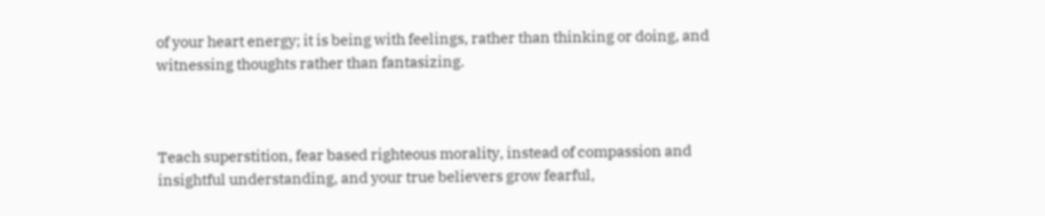of your heart energy; it is being with feelings, rather than thinking or doing, and witnessing thoughts rather than fantasizing.



Teach superstition, fear based righteous morality, instead of compassion and insightful understanding, and your true believers grow fearful,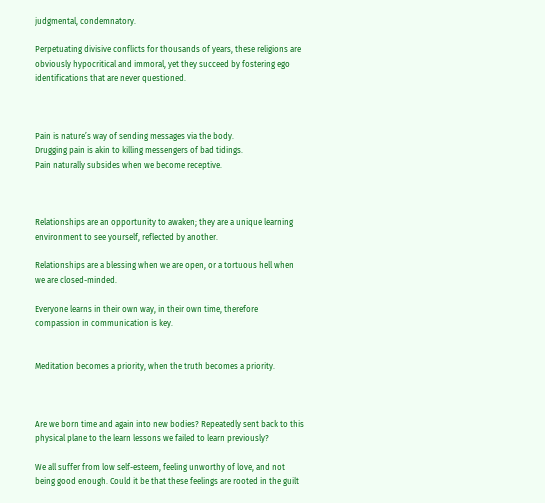judgmental, condemnatory.

Perpetuating divisive conflicts for thousands of years, these religions are obviously hypocritical and immoral, yet they succeed by fostering ego identifications that are never questioned.



Pain is nature’s way of sending messages via the body.
Drugging pain is akin to killing messengers of bad tidings.
Pain naturally subsides when we become receptive.



Relationships are an opportunity to awaken; they are a unique learning environment to see yourself, reflected by another.

Relationships are a blessing when we are open, or a tortuous hell when we are closed-minded.

Everyone learns in their own way, in their own time, therefore compassion in communication is key.


Meditation becomes a priority, when the truth becomes a priority.



Are we born time and again into new bodies? Repeatedly sent back to this physical plane to the learn lessons we failed to learn previously?

We all suffer from low self-esteem, feeling unworthy of love, and not being good enough. Could it be that these feelings are rooted in the guilt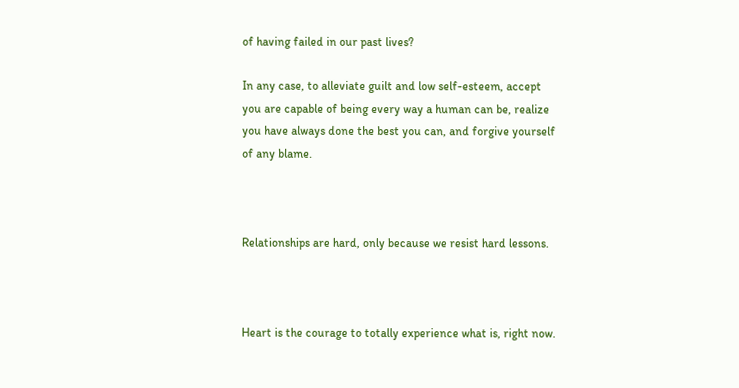of having failed in our past lives?

In any case, to alleviate guilt and low self-esteem, accept you are capable of being every way a human can be, realize you have always done the best you can, and forgive yourself of any blame.



Relationships are hard, only because we resist hard lessons.



Heart is the courage to totally experience what is, right now.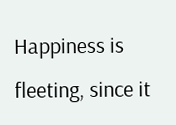Happiness is fleeting, since it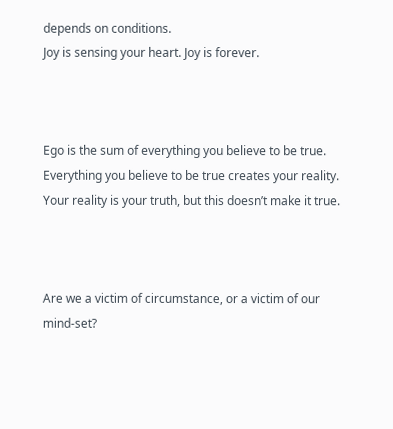depends on conditions.
Joy is sensing your heart. Joy is forever.



Ego is the sum of everything you believe to be true.
Everything you believe to be true creates your reality.
Your reality is your truth, but this doesn’t make it true.



Are we a victim of circumstance, or a victim of our mind-set?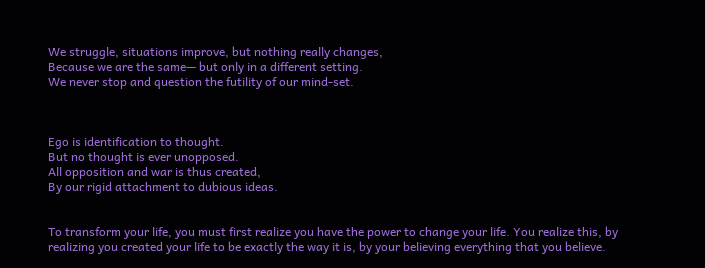We struggle, situations improve, but nothing really changes,
Because we are the same— but only in a different setting.
We never stop and question the futility of our mind-set.



Ego is identification to thought.
But no thought is ever unopposed.
All opposition and war is thus created,
By our rigid attachment to dubious ideas.


To transform your life, you must first realize you have the power to change your life. You realize this, by realizing you created your life to be exactly the way it is, by your believing everything that you believe.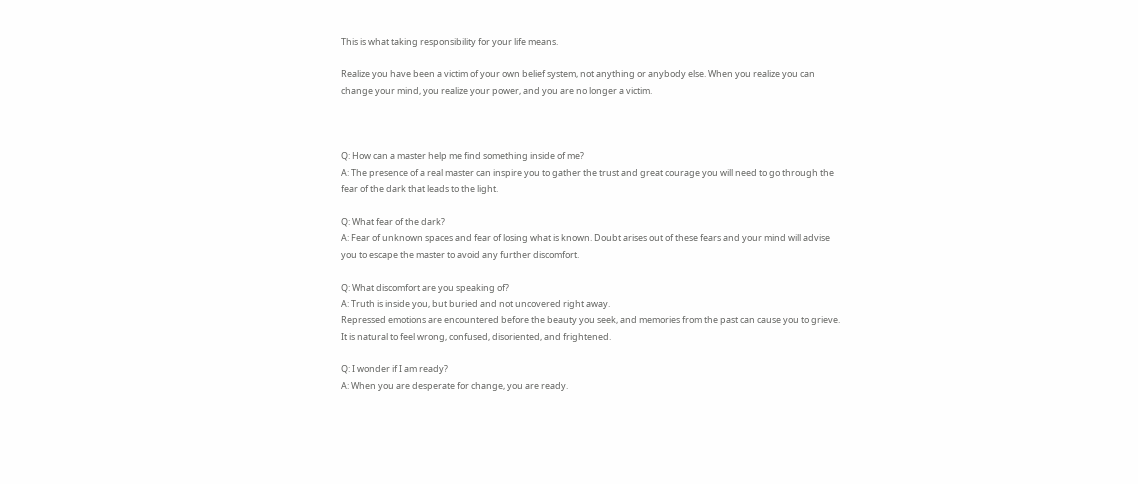This is what taking responsibility for your life means.

Realize you have been a victim of your own belief system, not anything or anybody else. When you realize you can change your mind, you realize your power, and you are no longer a victim.



Q: How can a master help me find something inside of me?
A: The presence of a real master can inspire you to gather the trust and great courage you will need to go through the fear of the dark that leads to the light.

Q: What fear of the dark?
A: Fear of unknown spaces and fear of losing what is known. Doubt arises out of these fears and your mind will advise you to escape the master to avoid any further discomfort.

Q: What discomfort are you speaking of?
A: Truth is inside you, but buried and not uncovered right away.
Repressed emotions are encountered before the beauty you seek, and memories from the past can cause you to grieve. It is natural to feel wrong, confused, disoriented, and frightened.

Q: I wonder if I am ready?
A: When you are desperate for change, you are ready.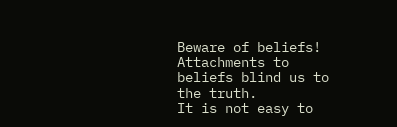Beware of beliefs! Attachments to beliefs blind us to the truth.
It is not easy to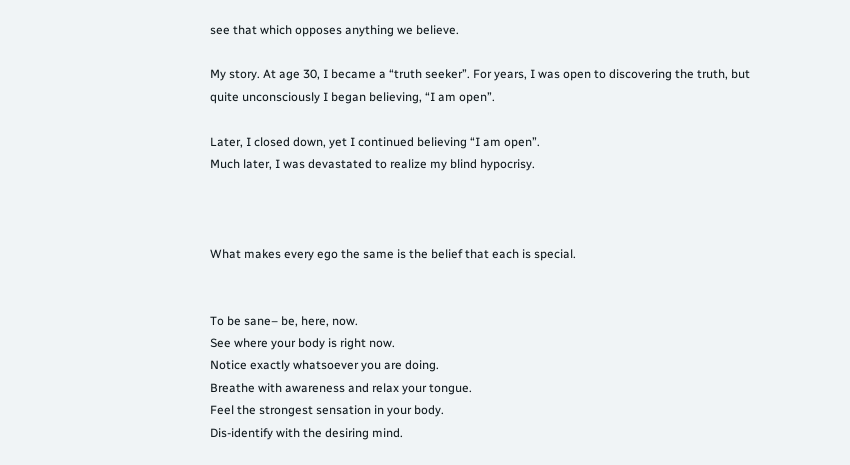see that which opposes anything we believe.

My story. At age 30, I became a “truth seeker”. For years, I was open to discovering the truth, but quite unconsciously I began believing, “I am open”.

Later, I closed down, yet I continued believing “I am open”.
Much later, I was devastated to realize my blind hypocrisy.



What makes every ego the same is the belief that each is special.


To be sane– be, here, now.
See where your body is right now.
Notice exactly whatsoever you are doing.
Breathe with awareness and relax your tongue.
Feel the strongest sensation in your body.
Dis-identify with the desiring mind.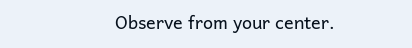Observe from your center.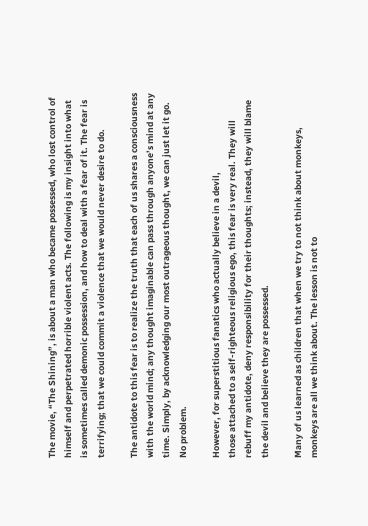The movie, “The Shining”, is about a man who became possessed, who lost control of himself and perpetrated horrible violent acts. The following is my insight into what is sometimes called demonic possession, and how to deal with a fear of it. The fear is terrifying; that we could commit a violence that we would never desire to do.

The antidote to this fear is to realize the truth that each of us shares a consciousness with the world mind; any thought imaginable can pass through anyone’s mind at any time. Simply, by acknowledging our most outrageous thought, we can just let it go. No problem.

However, for superstitious fanatics who actually believe in a devil,
those attached to a self-righteous religious ego, this fear is very real. They will rebuff my antidote, deny responsibility for their thoughts; instead, they will blame the devil and believe they are possessed.

Many of us learned as children that when we try to not think about monkeys, monkeys are all we think about. The lesson is not to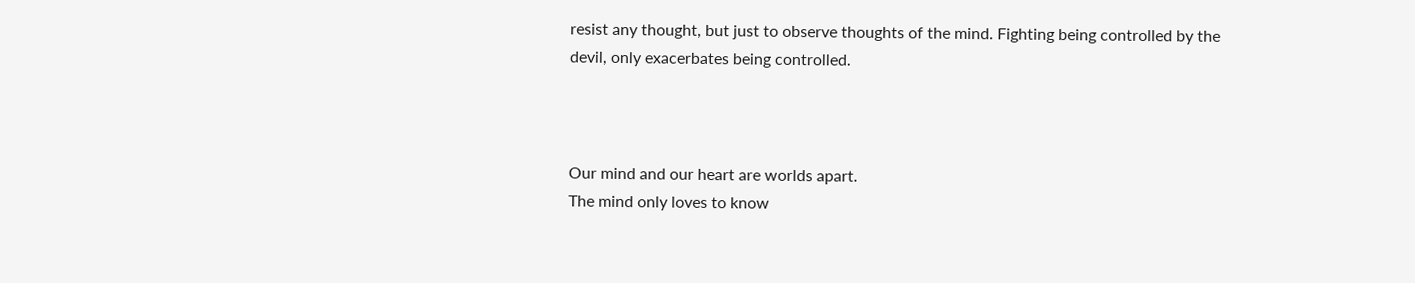resist any thought, but just to observe thoughts of the mind. Fighting being controlled by the devil, only exacerbates being controlled.



Our mind and our heart are worlds apart.
The mind only loves to know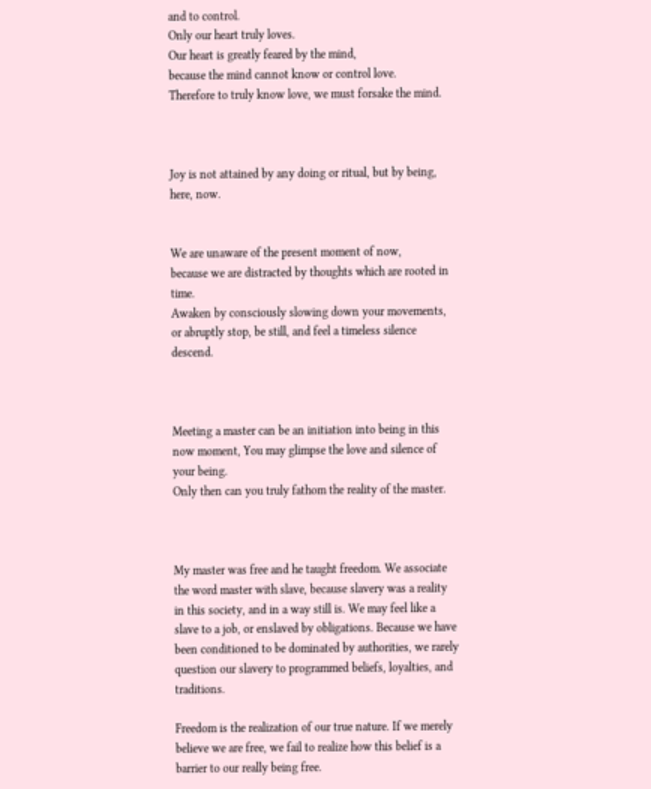and to control.
Only our heart truly loves.
Our heart is greatly feared by the mind,
because the mind cannot know or control love.
Therefore to truly know love, we must forsake the mind.



Joy is not attained by any doing or ritual, but by being, here, now.


We are unaware of the present moment of now,
because we are distracted by thoughts which are rooted in time.
Awaken by consciously slowing down your movements,
or abruptly stop, be still, and feel a timeless silence descend.



Meeting a master can be an initiation into being in this now moment, You may glimpse the love and silence of your being.
Only then can you truly fathom the reality of the master.



My master was free and he taught freedom. We associate the word master with slave, because slavery was a reality in this society, and in a way still is. We may feel like a slave to a job, or enslaved by obligations. Because we have been conditioned to be dominated by authorities, we rarely question our slavery to programmed beliefs, loyalties, and traditions.

Freedom is the realization of our true nature. If we merely believe we are free, we fail to realize how this belief is a barrier to our really being free.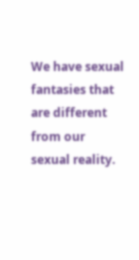We have sexual fantasies that are different from our sexual reality.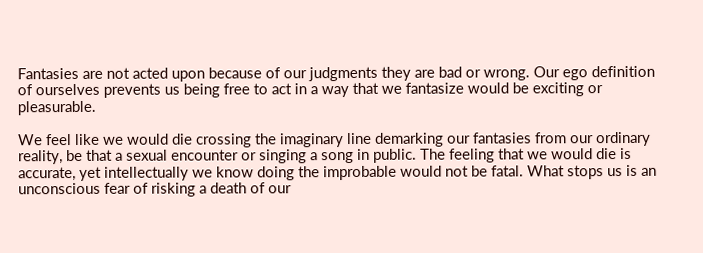Fantasies are not acted upon because of our judgments they are bad or wrong. Our ego definition of ourselves prevents us being free to act in a way that we fantasize would be exciting or pleasurable.

We feel like we would die crossing the imaginary line demarking our fantasies from our ordinary reality, be that a sexual encounter or singing a song in public. The feeling that we would die is accurate, yet intellectually we know doing the improbable would not be fatal. What stops us is an unconscious fear of risking a death of our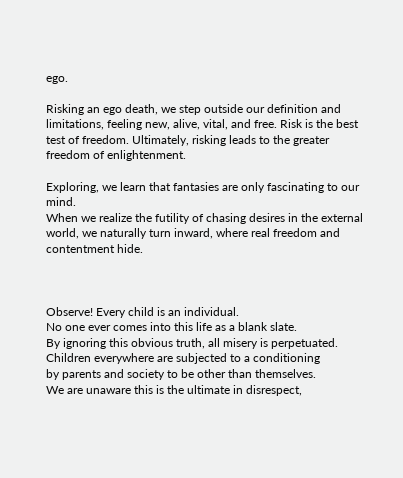ego.

Risking an ego death, we step outside our definition and limitations, feeling new, alive, vital, and free. Risk is the best test of freedom. Ultimately, risking leads to the greater freedom of enlightenment.

Exploring, we learn that fantasies are only fascinating to our mind.
When we realize the futility of chasing desires in the external world, we naturally turn inward, where real freedom and contentment hide.



Observe! Every child is an individual.
No one ever comes into this life as a blank slate.
By ignoring this obvious truth, all misery is perpetuated.
Children everywhere are subjected to a conditioning
by parents and society to be other than themselves.
We are unaware this is the ultimate in disrespect,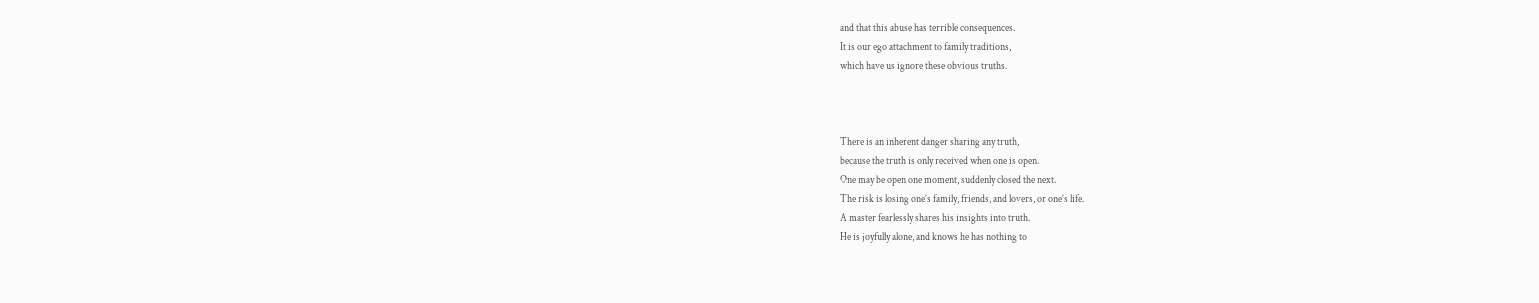and that this abuse has terrible consequences.
It is our ego attachment to family traditions,
which have us ignore these obvious truths.



There is an inherent danger sharing any truth,
because the truth is only received when one is open.
One may be open one moment, suddenly closed the next.
The risk is losing one’s family, friends, and lovers, or one’s life.
A master fearlessly shares his insights into truth.
He is joyfully alone, and knows he has nothing to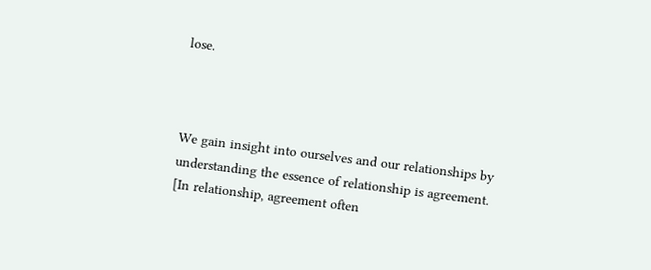lose.



We gain insight into ourselves and our relationships by understanding the essence of relationship is agreement.
[In relationship, agreement often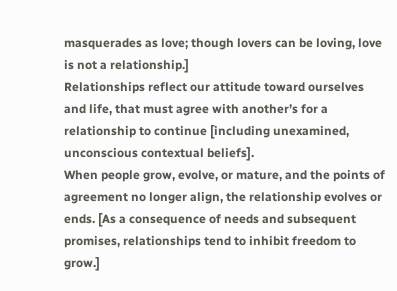masquerades as love; though lovers can be loving, love is not a relationship.]
Relationships reflect our attitude toward ourselves and life, that must agree with another’s for a relationship to continue [including unexamined, unconscious contextual beliefs].
When people grow, evolve, or mature, and the points of agreement no longer align, the relationship evolves or ends. [As a consequence of needs and subsequent promises, relationships tend to inhibit freedom to grow.]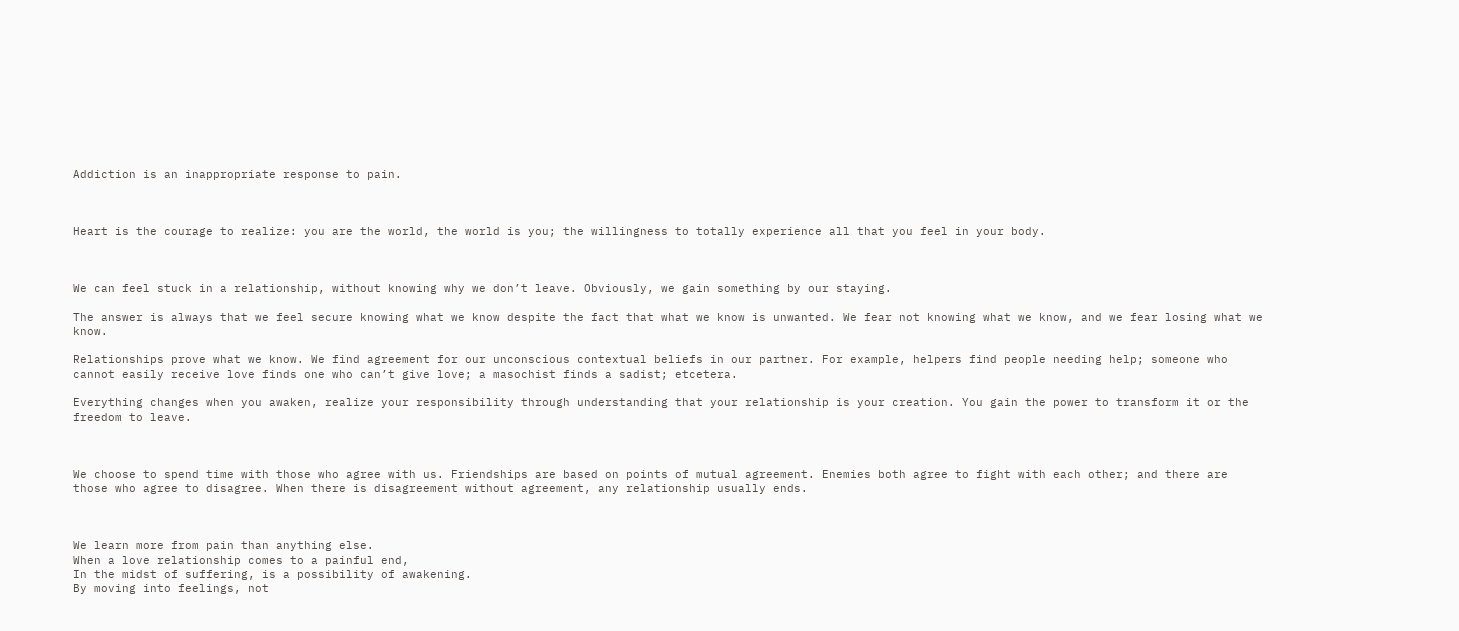Addiction is an inappropriate response to pain.



Heart is the courage to realize: you are the world, the world is you; the willingness to totally experience all that you feel in your body.



We can feel stuck in a relationship, without knowing why we don’t leave. Obviously, we gain something by our staying.

The answer is always that we feel secure knowing what we know despite the fact that what we know is unwanted. We fear not knowing what we know, and we fear losing what we know.

Relationships prove what we know. We find agreement for our unconscious contextual beliefs in our partner. For example, helpers find people needing help; someone who cannot easily receive love finds one who can’t give love; a masochist finds a sadist; etcetera.

Everything changes when you awaken, realize your responsibility through understanding that your relationship is your creation. You gain the power to transform it or the freedom to leave.



We choose to spend time with those who agree with us. Friendships are based on points of mutual agreement. Enemies both agree to fight with each other; and there are those who agree to disagree. When there is disagreement without agreement, any relationship usually ends.



We learn more from pain than anything else.
When a love relationship comes to a painful end,
In the midst of suffering, is a possibility of awakening.
By moving into feelings, not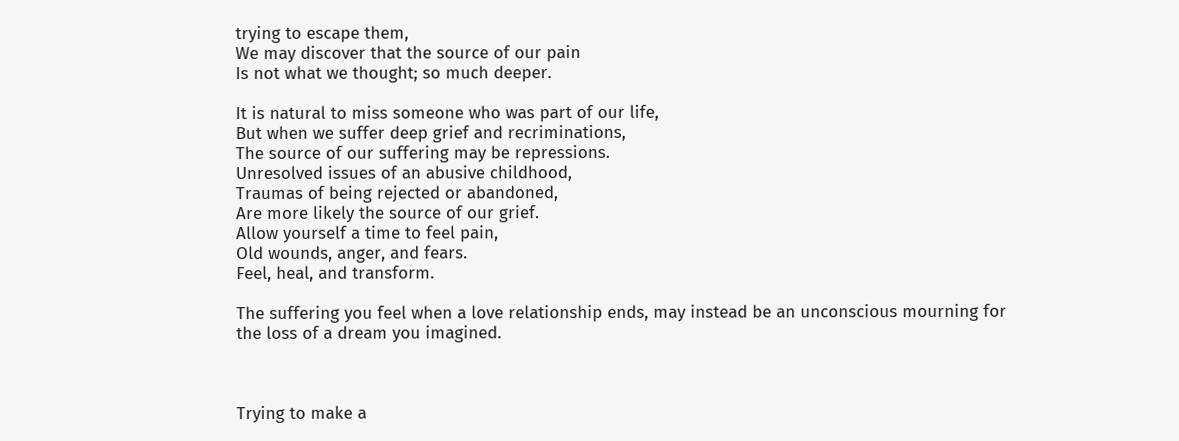trying to escape them,
We may discover that the source of our pain
Is not what we thought; so much deeper.

It is natural to miss someone who was part of our life,
But when we suffer deep grief and recriminations,
The source of our suffering may be repressions.
Unresolved issues of an abusive childhood,
Traumas of being rejected or abandoned,
Are more likely the source of our grief.
Allow yourself a time to feel pain,
Old wounds, anger, and fears.
Feel, heal, and transform.

The suffering you feel when a love relationship ends, may instead be an unconscious mourning for the loss of a dream you imagined.



Trying to make a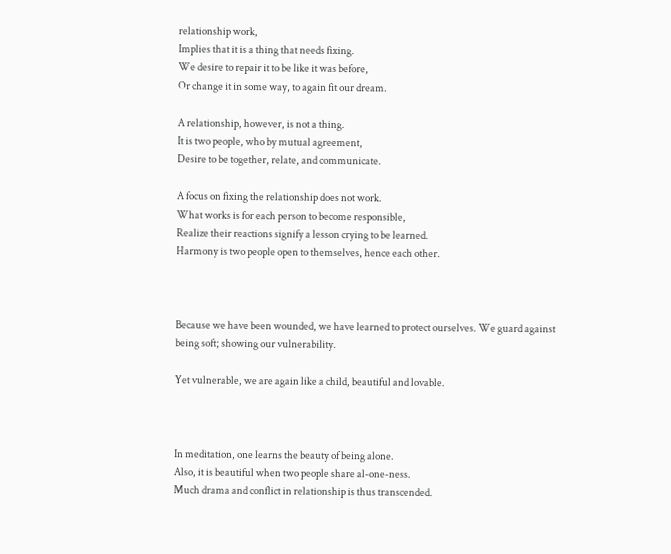relationship work,
Implies that it is a thing that needs fixing.
We desire to repair it to be like it was before,
Or change it in some way, to again fit our dream.

A relationship, however, is not a thing.
It is two people, who by mutual agreement,
Desire to be together, relate, and communicate.

A focus on fixing the relationship does not work.
What works is for each person to become responsible,
Realize their reactions signify a lesson crying to be learned.
Harmony is two people open to themselves, hence each other.



Because we have been wounded, we have learned to protect ourselves. We guard against being soft; showing our vulnerability.

Yet vulnerable, we are again like a child, beautiful and lovable.



In meditation, one learns the beauty of being alone.
Also, it is beautiful when two people share al-one-ness.
Much drama and conflict in relationship is thus transcended.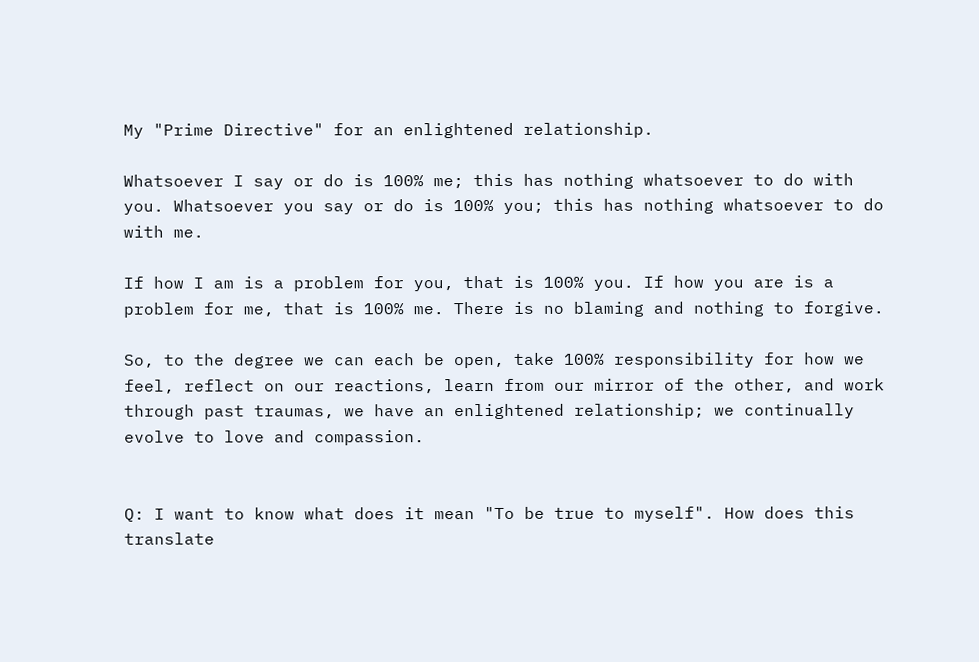My "Prime Directive" for an enlightened relationship.

Whatsoever I say or do is 100% me; this has nothing whatsoever to do with you. Whatsoever you say or do is 100% you; this has nothing whatsoever to do with me.

If how I am is a problem for you, that is 100% you. If how you are is a problem for me, that is 100% me. There is no blaming and nothing to forgive.

So, to the degree we can each be open, take 100% responsibility for how we feel, reflect on our reactions, learn from our mirror of the other, and work through past traumas, we have an enlightened relationship; we continually evolve to love and compassion.


Q: I want to know what does it mean "To be true to myself". How does this translate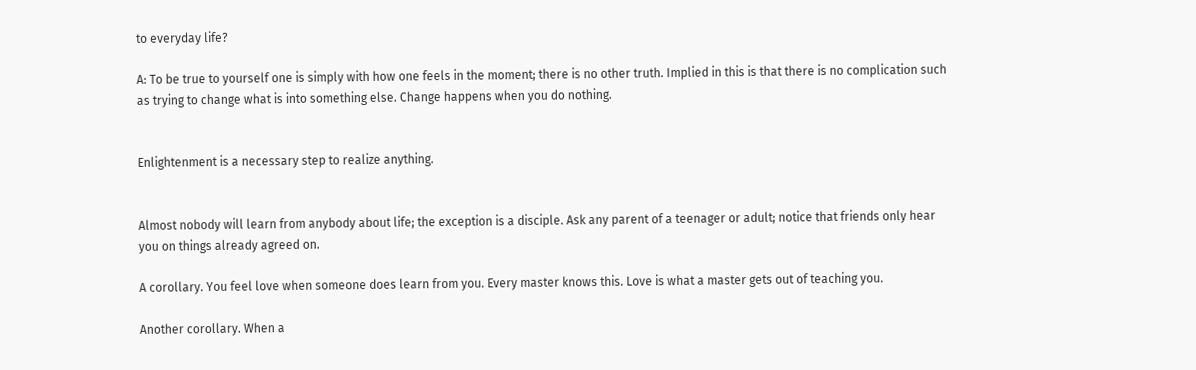to everyday life?

A: To be true to yourself one is simply with how one feels in the moment; there is no other truth. Implied in this is that there is no complication such as trying to change what is into something else. Change happens when you do nothing.


Enlightenment is a necessary step to realize anything.


Almost nobody will learn from anybody about life; the exception is a disciple. Ask any parent of a teenager or adult; notice that friends only hear you on things already agreed on.

A corollary. You feel love when someone does learn from you. Every master knows this. Love is what a master gets out of teaching you.

Another corollary. When a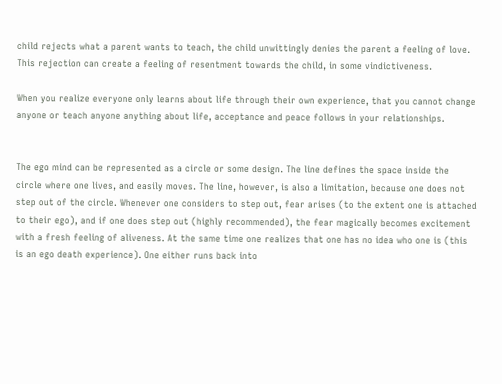child rejects what a parent wants to teach, the child unwittingly denies the parent a feeling of love. This rejection can create a feeling of resentment towards the child, in some vindictiveness.

When you realize everyone only learns about life through their own experience, that you cannot change anyone or teach anyone anything about life, acceptance and peace follows in your relationships.


The ego mind can be represented as a circle or some design. The line defines the space inside the circle where one lives, and easily moves. The line, however, is also a limitation, because one does not step out of the circle. Whenever one considers to step out, fear arises (to the extent one is attached to their ego), and if one does step out (highly recommended), the fear magically becomes excitement with a fresh feeling of aliveness. At the same time one realizes that one has no idea who one is (this is an ego death experience). One either runs back into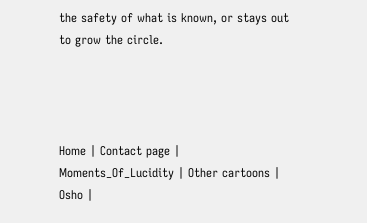the safety of what is known, or stays out to grow the circle.




Home | Contact page | Moments_Of_Lucidity | Other cartoons | Osho |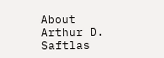About Arthur D. Saftlas